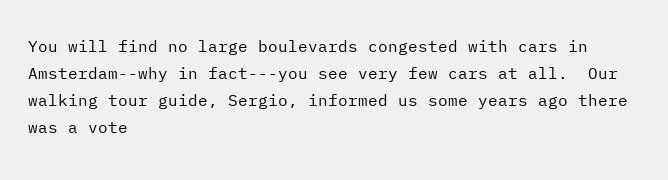You will find no large boulevards congested with cars in Amsterdam--why in fact---you see very few cars at all.  Our walking tour guide, Sergio, informed us some years ago there was a vote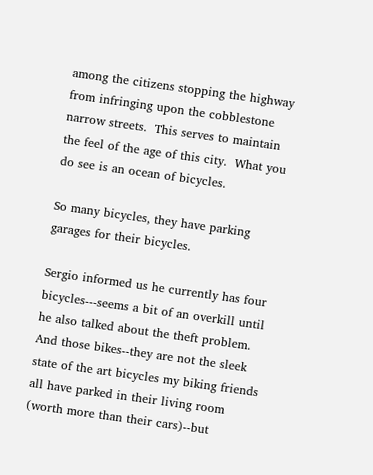among the citizens stopping the highway from infringing upon the cobblestone narrow streets.  This serves to maintain the feel of the age of this city.  What you do see is an ocean of bicycles.

So many bicycles, they have parking garages for their bicycles.

Sergio informed us he currently has four bicycles---seems a bit of an overkill until he also talked about the theft problem.  And those bikes--they are not the sleek state of the art bicycles my biking friends all have parked in their living room (worth more than their cars)--but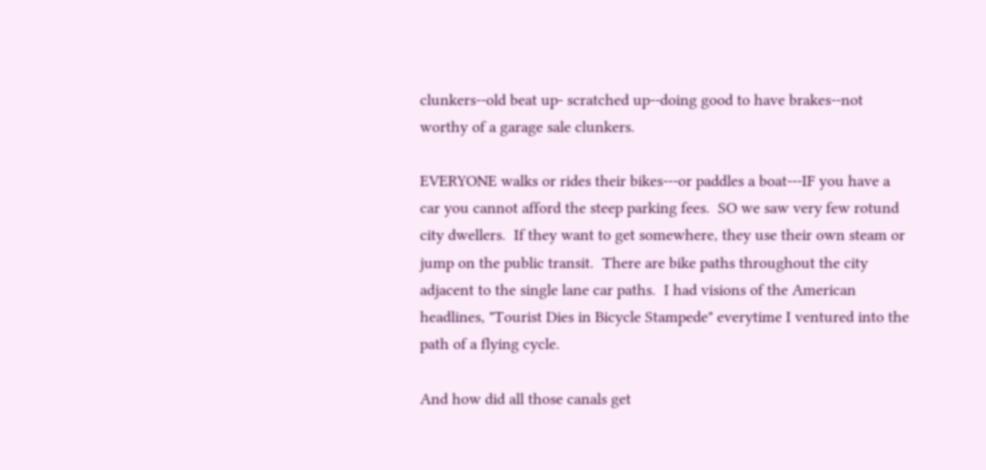clunkers--old beat up- scratched up--doing good to have brakes--not worthy of a garage sale clunkers.

EVERYONE walks or rides their bikes---or paddles a boat---IF you have a car you cannot afford the steep parking fees.  SO we saw very few rotund city dwellers.  If they want to get somewhere, they use their own steam or jump on the public transit.  There are bike paths throughout the city adjacent to the single lane car paths.  I had visions of the American headlines, "Tourist Dies in Bicycle Stampede" everytime I ventured into the path of a flying cycle.

And how did all those canals get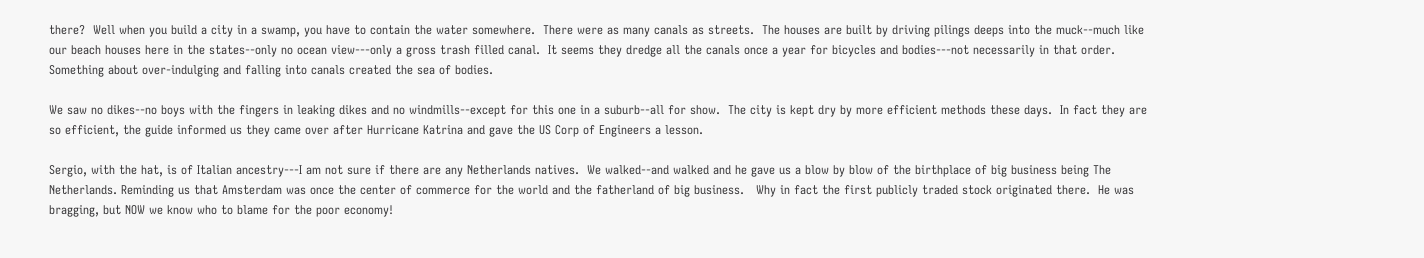there?  Well when you build a city in a swamp, you have to contain the water somewhere.  There were as many canals as streets.  The houses are built by driving pilings deeps into the muck--much like our beach houses here in the states--only no ocean view---only a gross trash filled canal.  It seems they dredge all the canals once a year for bicycles and bodies---not necessarily in that order.  Something about over-indulging and falling into canals created the sea of bodies.

We saw no dikes--no boys with the fingers in leaking dikes and no windmills--except for this one in a suburb--all for show.  The city is kept dry by more efficient methods these days.  In fact they are so efficient, the guide informed us they came over after Hurricane Katrina and gave the US Corp of Engineers a lesson.

Sergio, with the hat, is of Italian ancestry---I am not sure if there are any Netherlands natives.  We walked--and walked and he gave us a blow by blow of the birthplace of big business being The Netherlands. Reminding us that Amsterdam was once the center of commerce for the world and the fatherland of big business.   Why in fact the first publicly traded stock originated there.  He was bragging, but NOW we know who to blame for the poor economy!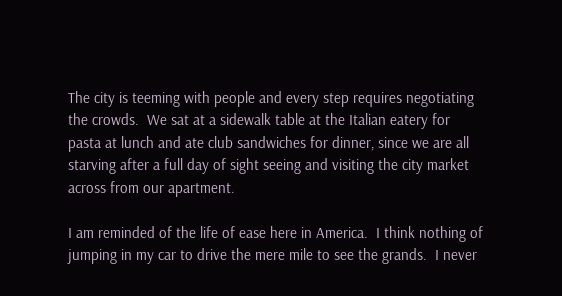The city is teeming with people and every step requires negotiating the crowds.  We sat at a sidewalk table at the Italian eatery for pasta at lunch and ate club sandwiches for dinner, since we are all starving after a full day of sight seeing and visiting the city market across from our apartment.

I am reminded of the life of ease here in America.  I think nothing of jumping in my car to drive the mere mile to see the grands.  I never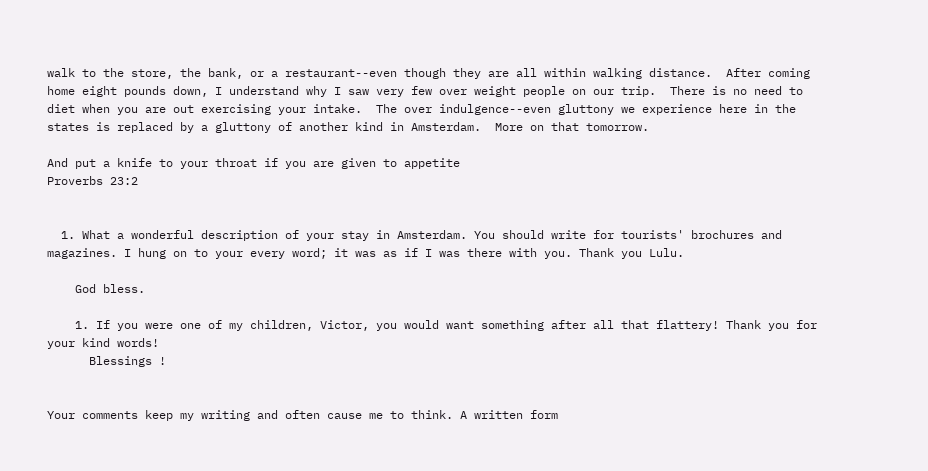walk to the store, the bank, or a restaurant--even though they are all within walking distance.  After coming home eight pounds down, I understand why I saw very few over weight people on our trip.  There is no need to diet when you are out exercising your intake.  The over indulgence--even gluttony we experience here in the states is replaced by a gluttony of another kind in Amsterdam.  More on that tomorrow.

And put a knife to your throat if you are given to appetite
Proverbs 23:2


  1. What a wonderful description of your stay in Amsterdam. You should write for tourists' brochures and magazines. I hung on to your every word; it was as if I was there with you. Thank you Lulu.

    God bless.

    1. If you were one of my children, Victor, you would want something after all that flattery! Thank you for your kind words!
      Blessings !


Your comments keep my writing and often cause me to think. A written form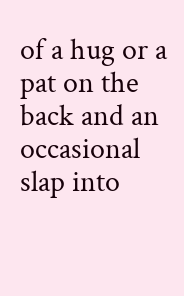of a hug or a pat on the back and an occasional slap into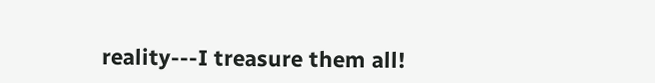reality---I treasure them all!